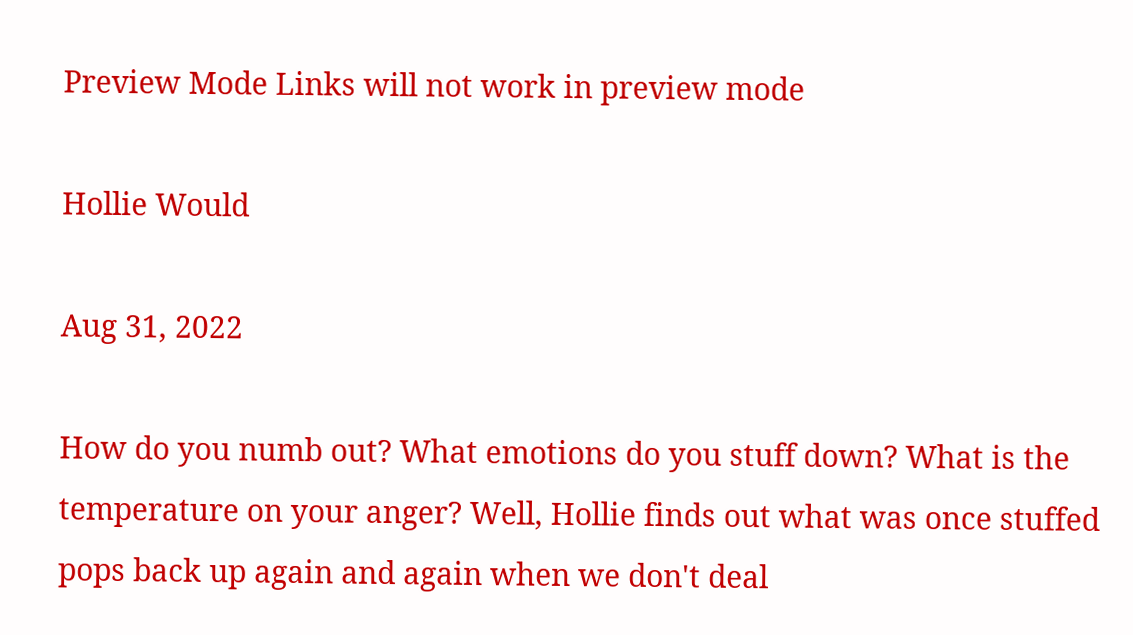Preview Mode Links will not work in preview mode

Hollie Would

Aug 31, 2022

How do you numb out? What emotions do you stuff down? What is the temperature on your anger? Well, Hollie finds out what was once stuffed pops back up again and again when we don't deal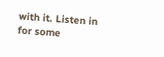with it. Listen in for some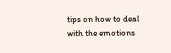tips on how to deal with the emotions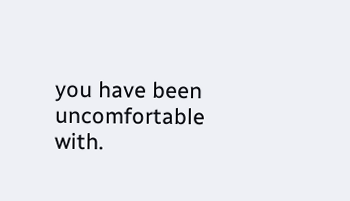you have been uncomfortable with.